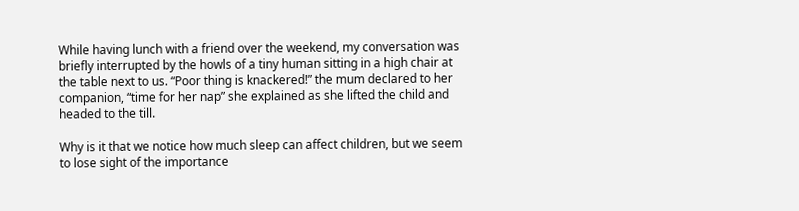While having lunch with a friend over the weekend, my conversation was briefly interrupted by the howls of a tiny human sitting in a high chair at the table next to us. “Poor thing is knackered!” the mum declared to her companion, “time for her nap” she explained as she lifted the child and headed to the till.

Why is it that we notice how much sleep can affect children, but we seem to lose sight of the importance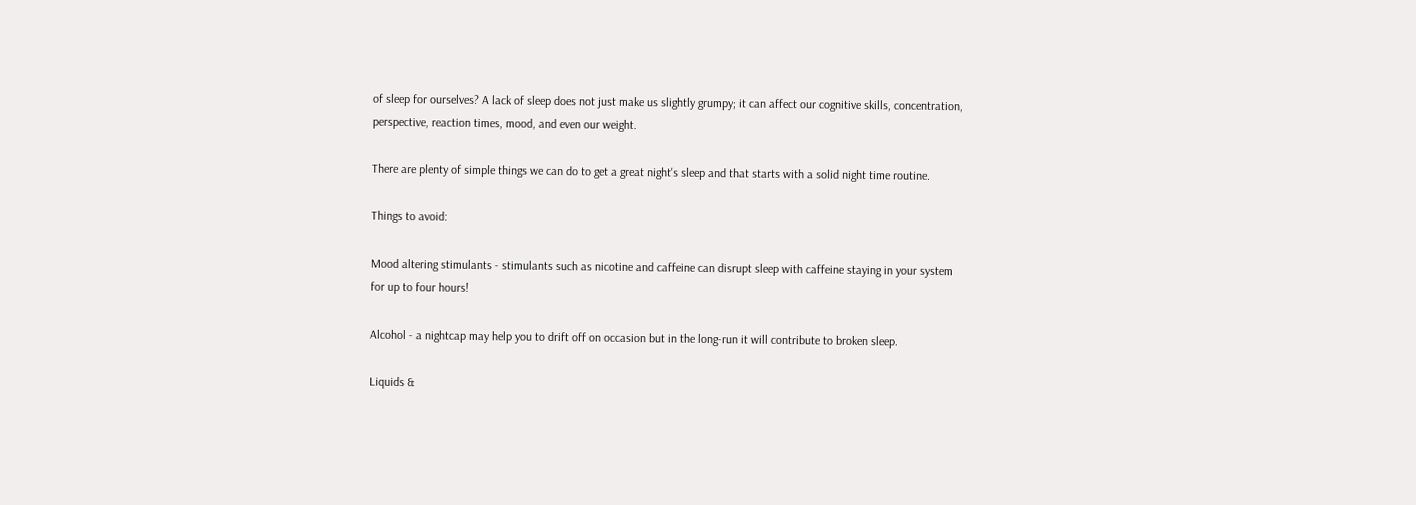of sleep for ourselves? A lack of sleep does not just make us slightly grumpy; it can affect our cognitive skills, concentration, perspective, reaction times, mood, and even our weight.

There are plenty of simple things we can do to get a great night's sleep and that starts with a solid night time routine.

Things to avoid:

Mood altering stimulants - stimulants such as nicotine and caffeine can disrupt sleep with caffeine staying in your system for up to four hours!

Alcohol - a nightcap may help you to drift off on occasion but in the long-run it will contribute to broken sleep.

Liquids &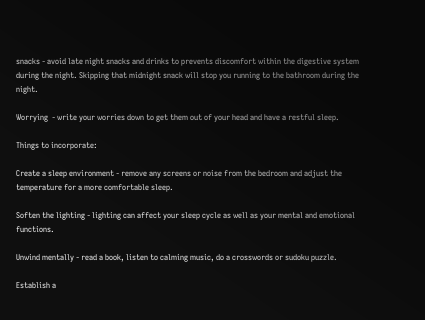snacks - avoid late night snacks and drinks to prevents discomfort within the digestive system during the night. Skipping that midnight snack will stop you running to the bathroom during the night.

Worrying  - write your worries down to get them out of your head and have a restful sleep.

Things to incorporate:

Create a sleep environment - remove any screens or noise from the bedroom and adjust the temperature for a more comfortable sleep.

Soften the lighting - lighting can affect your sleep cycle as well as your mental and emotional functions.

Unwind mentally - read a book, listen to calming music, do a crosswords or sudoku puzzle.

Establish a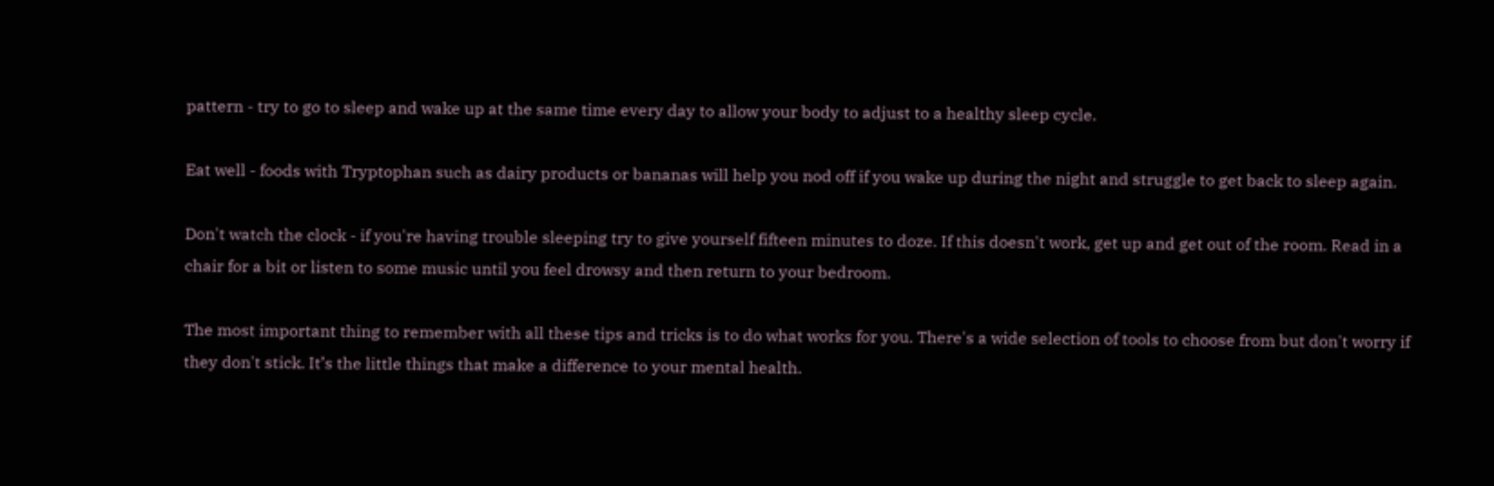pattern - try to go to sleep and wake up at the same time every day to allow your body to adjust to a healthy sleep cycle.

Eat well - foods with Tryptophan such as dairy products or bananas will help you nod off if you wake up during the night and struggle to get back to sleep again.

Don't watch the clock - if you're having trouble sleeping try to give yourself fifteen minutes to doze. If this doesn't work, get up and get out of the room. Read in a chair for a bit or listen to some music until you feel drowsy and then return to your bedroom.

The most important thing to remember with all these tips and tricks is to do what works for you. There's a wide selection of tools to choose from but don't worry if they don't stick. It’s the little things that make a difference to your mental health.